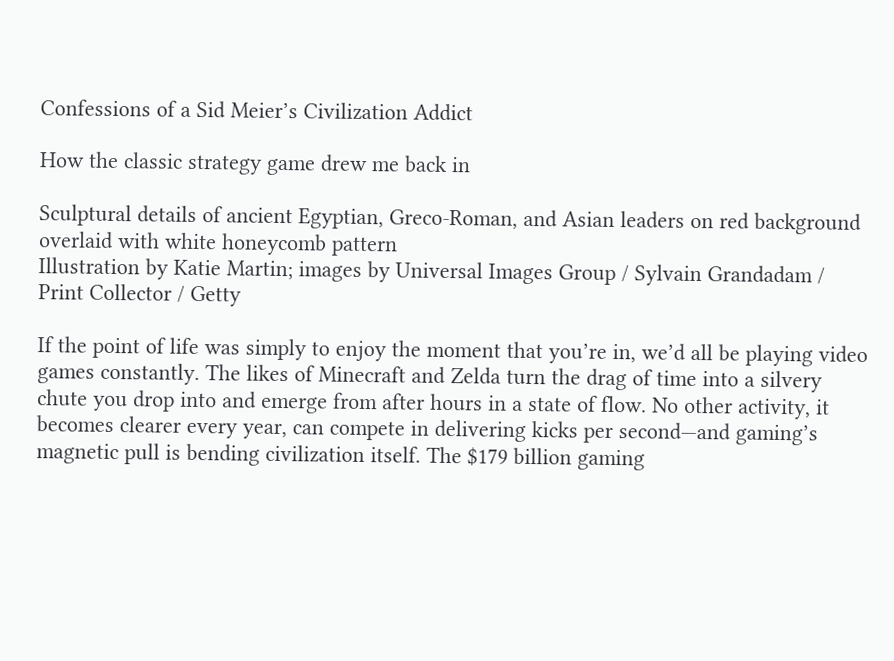Confessions of a Sid Meier’s Civilization Addict

How the classic strategy game drew me back in

Sculptural details of ancient Egyptian, Greco-Roman, and Asian leaders on red background overlaid with white honeycomb pattern
Illustration by Katie Martin; images by Universal Images Group / Sylvain Grandadam / Print Collector / Getty

If the point of life was simply to enjoy the moment that you’re in, we’d all be playing video games constantly. The likes of Minecraft and Zelda turn the drag of time into a silvery chute you drop into and emerge from after hours in a state of flow. No other activity, it becomes clearer every year, can compete in delivering kicks per second—and gaming’s magnetic pull is bending civilization itself. The $179 billion gaming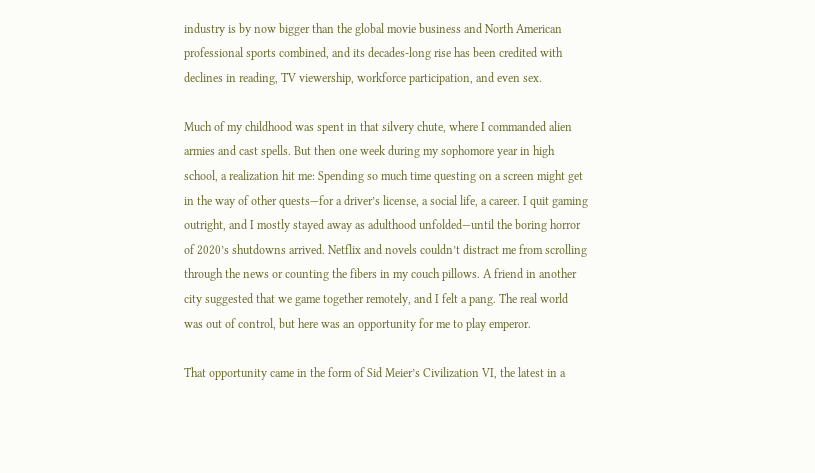industry is by now bigger than the global movie business and North American professional sports combined, and its decades-long rise has been credited with declines in reading, TV viewership, workforce participation, and even sex.

Much of my childhood was spent in that silvery chute, where I commanded alien armies and cast spells. But then one week during my sophomore year in high school, a realization hit me: Spending so much time questing on a screen might get in the way of other quests—for a driver’s license, a social life, a career. I quit gaming outright, and I mostly stayed away as adulthood unfolded—until the boring horror of 2020’s shutdowns arrived. Netflix and novels couldn’t distract me from scrolling through the news or counting the fibers in my couch pillows. A friend in another city suggested that we game together remotely, and I felt a pang. The real world was out of control, but here was an opportunity for me to play emperor.

That opportunity came in the form of Sid Meier’s Civilization VI, the latest in a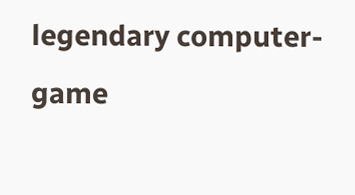legendary computer-game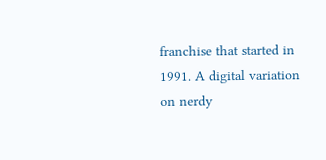franchise that started in 1991. A digital variation on nerdy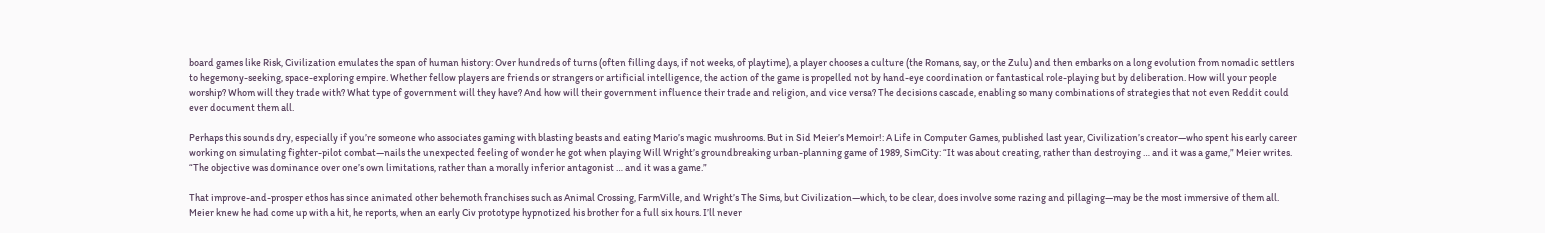board games like Risk, Civilization emulates the span of human history: Over hundreds of turns (often filling days, if not weeks, of playtime), a player chooses a culture (the Romans, say, or the Zulu) and then embarks on a long evolution from nomadic settlers to hegemony-seeking, space-exploring empire. Whether fellow players are friends or strangers or artificial intelligence, the action of the game is propelled not by hand-eye coordination or fantastical role-playing but by deliberation. How will your people worship? Whom will they trade with? What type of government will they have? And how will their government influence their trade and religion, and vice versa? The decisions cascade, enabling so many combinations of strategies that not even Reddit could ever document them all.

Perhaps this sounds dry, especially if you’re someone who associates gaming with blasting beasts and eating Mario’s magic mushrooms. But in Sid Meier’s Memoir!: A Life in Computer Games, published last year, Civilization’s creator—who spent his early career working on simulating fighter-pilot combat—nails the unexpected feeling of wonder he got when playing Will Wright’s groundbreaking urban-planning game of 1989, SimCity: “It was about creating, rather than destroying … and it was a game,” Meier writes. “The objective was dominance over one’s own limitations, rather than a morally inferior antagonist … and it was a game.”

That improve-and-prosper ethos has since animated other behemoth franchises such as Animal Crossing, FarmVille, and Wright’s The Sims, but Civilization—which, to be clear, does involve some razing and pillaging—may be the most immersive of them all. Meier knew he had come up with a hit, he reports, when an early Civ prototype hypnotized his brother for a full six hours. I’ll never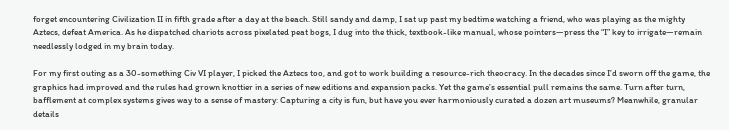forget encountering Civilization II in fifth grade after a day at the beach. Still sandy and damp, I sat up past my bedtime watching a friend, who was playing as the mighty Aztecs, defeat America. As he dispatched chariots across pixelated peat bogs, I dug into the thick, textbook-like manual, whose pointers—press the “I” key to irrigate—remain needlessly lodged in my brain today.

For my first outing as a 30-something Civ VI player, I picked the Aztecs too, and got to work building a resource-rich theocracy. In the decades since I’d sworn off the game, the graphics had improved and the rules had grown knottier in a series of new editions and expansion packs. Yet the game’s essential pull remains the same. Turn after turn, bafflement at complex systems gives way to a sense of mastery: Capturing a city is fun, but have you ever harmoniously curated a dozen art museums? Meanwhile, granular details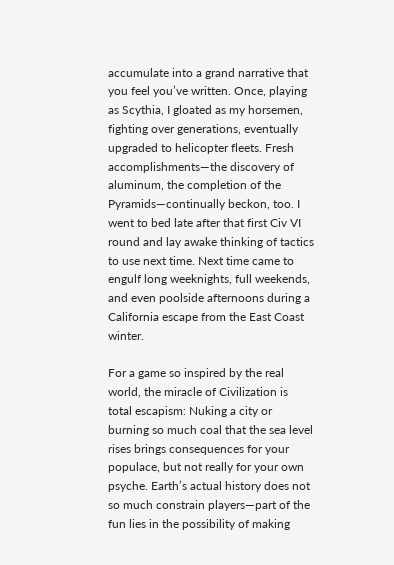accumulate into a grand narrative that you feel you’ve written. Once, playing as Scythia, I gloated as my horsemen, fighting over generations, eventually upgraded to helicopter fleets. Fresh accomplishments—the discovery of aluminum, the completion of the Pyramids—continually beckon, too. I went to bed late after that first Civ VI round and lay awake thinking of tactics to use next time. Next time came to engulf long weeknights, full weekends, and even poolside afternoons during a California escape from the East Coast winter.

For a game so inspired by the real world, the miracle of Civilization is total escapism: Nuking a city or burning so much coal that the sea level rises brings consequences for your populace, but not really for your own psyche. Earth’s actual history does not so much constrain players—part of the fun lies in the possibility of making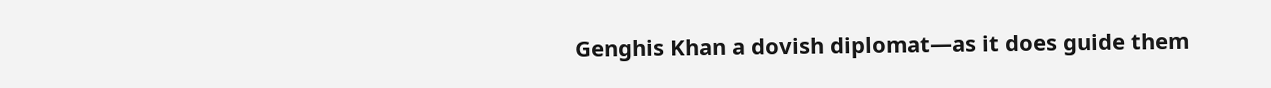Genghis Khan a dovish diplomat—as it does guide them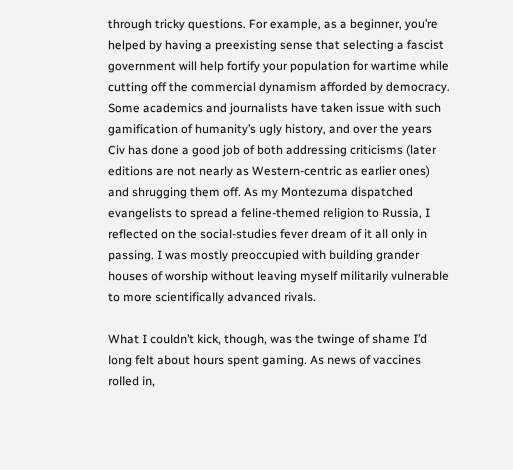through tricky questions. For example, as a beginner, you’re helped by having a preexisting sense that selecting a fascist government will help fortify your population for wartime while cutting off the commercial dynamism afforded by democracy. Some academics and journalists have taken issue with such gamification of humanity’s ugly history, and over the years Civ has done a good job of both addressing criticisms (later editions are not nearly as Western-centric as earlier ones) and shrugging them off. As my Montezuma dispatched evangelists to spread a feline-themed religion to Russia, I reflected on the social-studies fever dream of it all only in passing. I was mostly preoccupied with building grander houses of worship without leaving myself militarily vulnerable to more scientifically advanced rivals.

What I couldn’t kick, though, was the twinge of shame I’d long felt about hours spent gaming. As news of vaccines rolled in,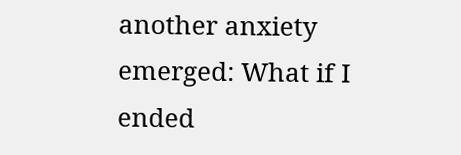another anxiety emerged: What if I ended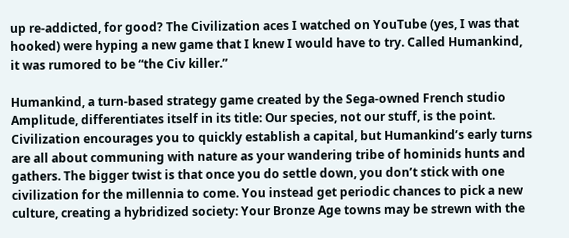up re-addicted, for good? The Civilization aces I watched on YouTube (yes, I was that hooked) were hyping a new game that I knew I would have to try. Called Humankind, it was rumored to be “the Civ killer.”

Humankind, a turn-based strategy game created by the Sega-owned French studio Amplitude, differentiates itself in its title: Our species, not our stuff, is the point. Civilization encourages you to quickly establish a capital, but Humankind’s early turns are all about communing with nature as your wandering tribe of hominids hunts and gathers. The bigger twist is that once you do settle down, you don’t stick with one civilization for the millennia to come. You instead get periodic chances to pick a new culture, creating a hybridized society: Your Bronze Age towns may be strewn with the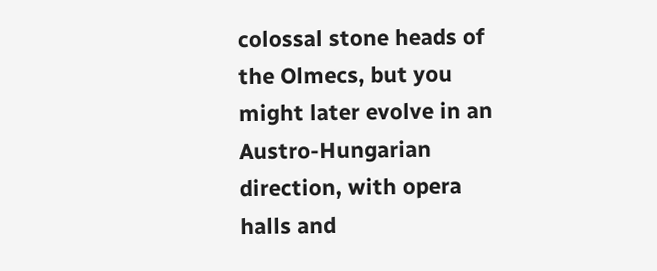colossal stone heads of the Olmecs, but you might later evolve in an Austro-Hungarian direction, with opera halls and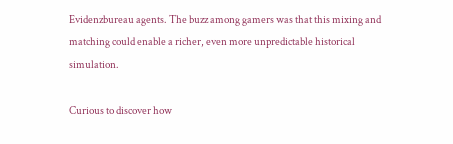Evidenzbureau agents. The buzz among gamers was that this mixing and matching could enable a richer, even more unpredictable historical simulation.

Curious to discover how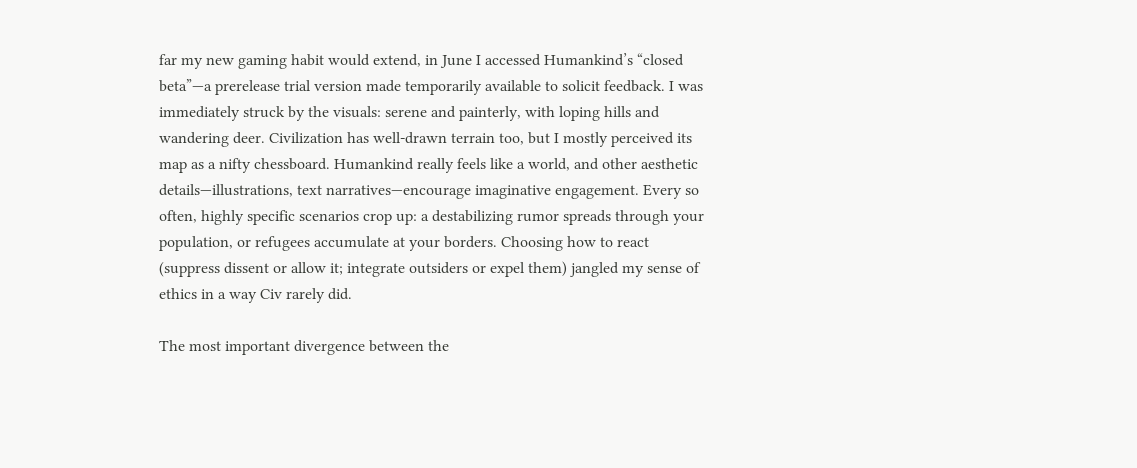far my new gaming habit would extend, in June I accessed Humankind’s “closed beta”—a prerelease trial version made temporarily available to solicit feedback. I was immediately struck by the visuals: serene and painterly, with loping hills and wandering deer. Civilization has well-drawn terrain too, but I mostly perceived its map as a nifty chessboard. Humankind really feels like a world, and other aesthetic details—illustrations, text narratives—encourage imaginative engagement. Every so often, highly specific scenarios crop up: a destabilizing rumor spreads through your population, or refugees accumulate at your borders. Choosing how to react (suppress dissent or allow it; integrate outsiders or expel them) jangled my sense of ethics in a way Civ rarely did.

The most important divergence between the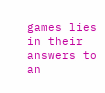games lies in their answers to an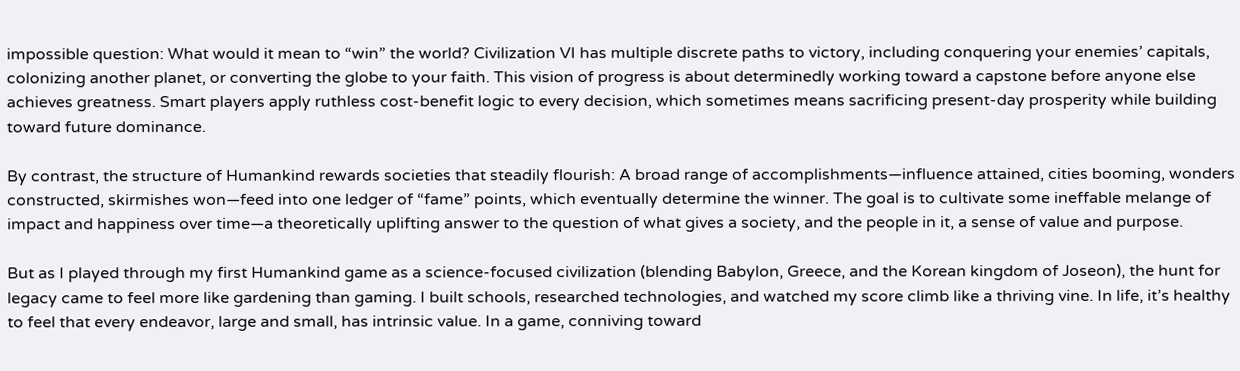impossible question: What would it mean to “win” the world? Civilization VI has multiple discrete paths to victory, including conquering your enemies’ capitals, colonizing another planet, or converting the globe to your faith. This vision of progress is about determinedly working toward a capstone before anyone else achieves greatness. Smart players apply ruthless cost-benefit logic to every decision, which sometimes means sacrificing present-day prosperity while building toward future dominance.

By contrast, the structure of Humankind rewards societies that steadily flourish: A broad range of accomplishments—influence attained, cities booming, wonders constructed, skirmishes won—feed into one ledger of “fame” points, which eventually determine the winner. The goal is to cultivate some ineffable melange of impact and happiness over time—a theoretically uplifting answer to the question of what gives a society, and the people in it, a sense of value and purpose.

But as I played through my first Humankind game as a science-focused civilization (blending Babylon, Greece, and the Korean kingdom of Joseon), the hunt for legacy came to feel more like gardening than gaming. I built schools, researched technologies, and watched my score climb like a thriving vine. In life, it’s healthy to feel that every endeavor, large and small, has intrinsic value. In a game, conniving toward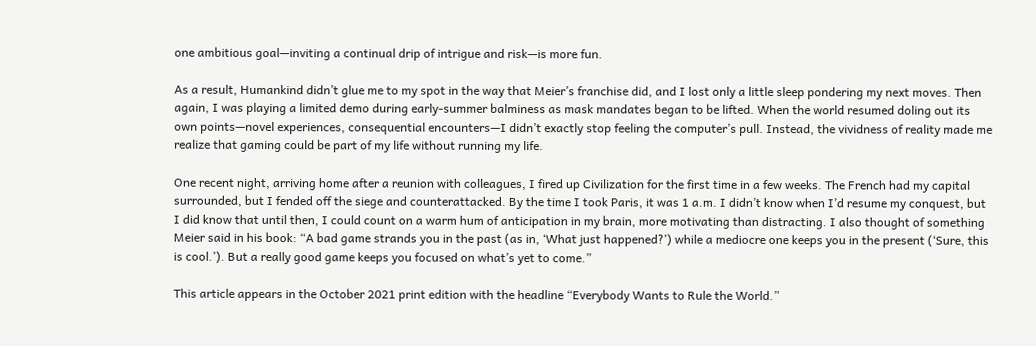one ambitious goal—inviting a continual drip of intrigue and risk—is more fun.

As a result, Humankind didn’t glue me to my spot in the way that Meier’s franchise did, and I lost only a little sleep pondering my next moves. Then again, I was playing a limited demo during early-summer balminess as mask mandates began to be lifted. When the world resumed doling out its own points—novel experiences, consequential encounters—I didn’t exactly stop feeling the computer’s pull. Instead, the vividness of reality made me realize that gaming could be part of my life without running my life.

One recent night, arriving home after a reunion with colleagues, I fired up Civilization for the first time in a few weeks. The French had my capital surrounded, but I fended off the siege and counterattacked. By the time I took Paris, it was 1 a.m. I didn’t know when I’d resume my conquest, but I did know that until then, I could count on a warm hum of anticipation in my brain, more motivating than distracting. I also thought of something Meier said in his book: “A bad game strands you in the past (as in, ‘What just happened?’) while a mediocre one keeps you in the present (‘Sure, this is cool.’). But a really good game keeps you focused on what’s yet to come.”

This article appears in the October 2021 print edition with the headline “Everybody Wants to Rule the World.”